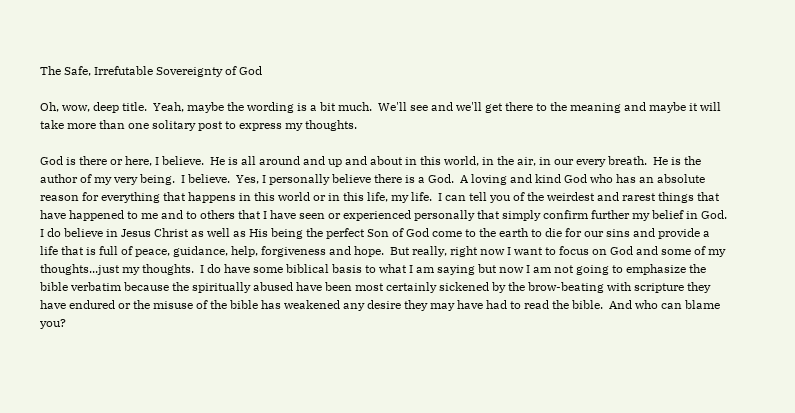The Safe, Irrefutable Sovereignty of God

Oh, wow, deep title.  Yeah, maybe the wording is a bit much.  We'll see and we'll get there to the meaning and maybe it will take more than one solitary post to express my thoughts.

God is there or here, I believe.  He is all around and up and about in this world, in the air, in our every breath.  He is the author of my very being.  I believe.  Yes, I personally believe there is a God.  A loving and kind God who has an absolute reason for everything that happens in this world or in this life, my life.  I can tell you of the weirdest and rarest things that have happened to me and to others that I have seen or experienced personally that simply confirm further my belief in God.  I do believe in Jesus Christ as well as His being the perfect Son of God come to the earth to die for our sins and provide a life that is full of peace, guidance, help, forgiveness and hope.  But really, right now I want to focus on God and some of my thoughts...just my thoughts.  I do have some biblical basis to what I am saying but now I am not going to emphasize the bible verbatim because the spiritually abused have been most certainly sickened by the brow-beating with scripture they have endured or the misuse of the bible has weakened any desire they may have had to read the bible.  And who can blame you?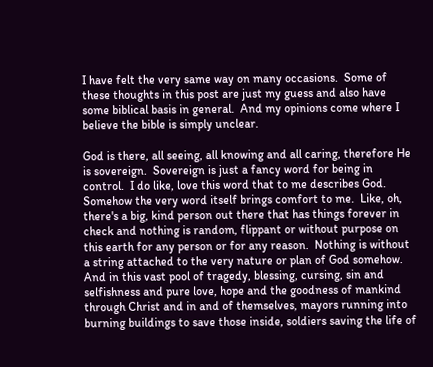I have felt the very same way on many occasions.  Some of these thoughts in this post are just my guess and also have some biblical basis in general.  And my opinions come where I believe the bible is simply unclear.

God is there, all seeing, all knowing and all caring, therefore He is sovereign.  Sovereign is just a fancy word for being in control.  I do like, love this word that to me describes God.  Somehow the very word itself brings comfort to me.  Like, oh, there's a big, kind person out there that has things forever in check and nothing is random, flippant or without purpose on this earth for any person or for any reason.  Nothing is without a string attached to the very nature or plan of God somehow.  And in this vast pool of tragedy, blessing, cursing, sin and selfishness and pure love, hope and the goodness of mankind through Christ and in and of themselves, mayors running into burning buildings to save those inside, soldiers saving the life of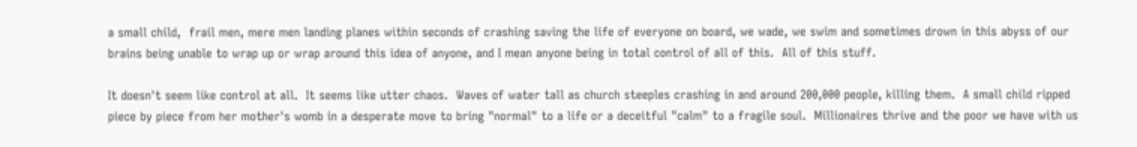a small child,  frail men, mere men landing planes within seconds of crashing saving the life of everyone on board, we wade, we swim and sometimes drown in this abyss of our brains being unable to wrap up or wrap around this idea of anyone, and I mean anyone being in total control of all of this.  All of this stuff.

It doesn't seem like control at all.  It seems like utter chaos.  Waves of water tall as church steeples crashing in and around 200,000 people, killing them.  A small child ripped piece by piece from her mother's womb in a desperate move to bring "normal" to a life or a deceitful "calm" to a fragile soul.  Millionaires thrive and the poor we have with us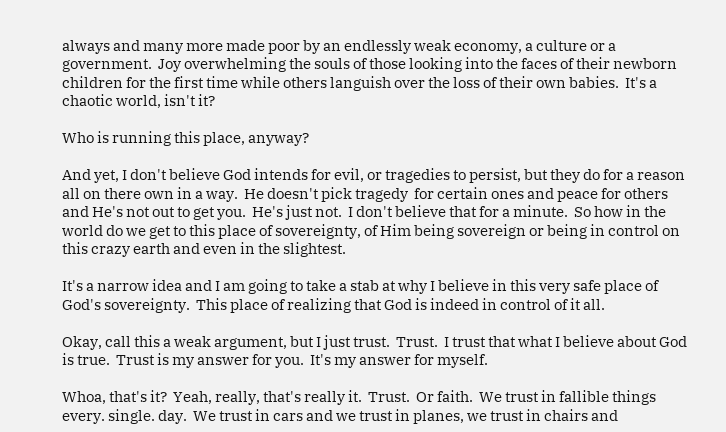always and many more made poor by an endlessly weak economy, a culture or a government.  Joy overwhelming the souls of those looking into the faces of their newborn children for the first time while others languish over the loss of their own babies.  It's a chaotic world, isn't it?

Who is running this place, anyway?

And yet, I don't believe God intends for evil, or tragedies to persist, but they do for a reason all on there own in a way.  He doesn't pick tragedy  for certain ones and peace for others and He's not out to get you.  He's just not.  I don't believe that for a minute.  So how in the world do we get to this place of sovereignty, of Him being sovereign or being in control on this crazy earth and even in the slightest.

It's a narrow idea and I am going to take a stab at why I believe in this very safe place of God's sovereignty.  This place of realizing that God is indeed in control of it all.

Okay, call this a weak argument, but I just trust.  Trust.  I trust that what I believe about God is true.  Trust is my answer for you.  It's my answer for myself.

Whoa, that's it?  Yeah, really, that's really it.  Trust.  Or faith.  We trust in fallible things every. single. day.  We trust in cars and we trust in planes, we trust in chairs and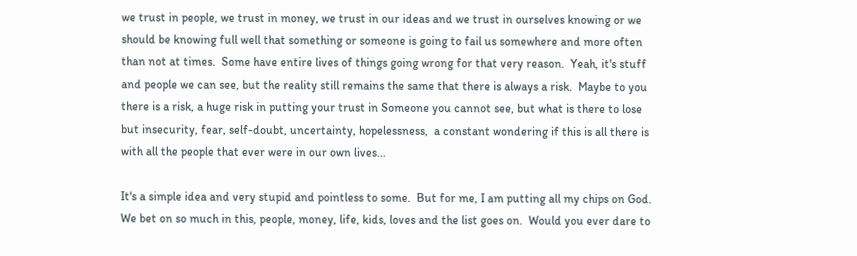we trust in people, we trust in money, we trust in our ideas and we trust in ourselves knowing or we should be knowing full well that something or someone is going to fail us somewhere and more often than not at times.  Some have entire lives of things going wrong for that very reason.  Yeah, it's stuff and people we can see, but the reality still remains the same that there is always a risk.  Maybe to you there is a risk, a huge risk in putting your trust in Someone you cannot see, but what is there to lose but insecurity, fear, self-doubt, uncertainty, hopelessness,  a constant wondering if this is all there is with all the people that ever were in our own lives...

It's a simple idea and very stupid and pointless to some.  But for me, I am putting all my chips on God.  We bet on so much in this, people, money, life, kids, loves and the list goes on.  Would you ever dare to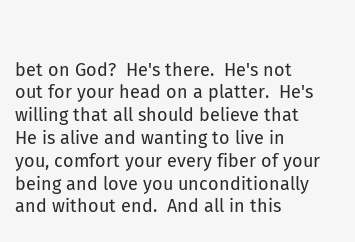bet on God?  He's there.  He's not out for your head on a platter.  He's willing that all should believe that He is alive and wanting to live in you, comfort your every fiber of your being and love you unconditionally and without end.  And all in this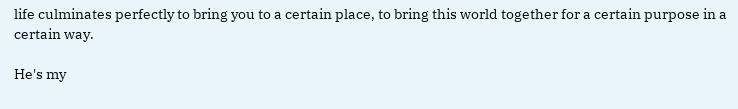life culminates perfectly to bring you to a certain place, to bring this world together for a certain purpose in a certain way.

He's my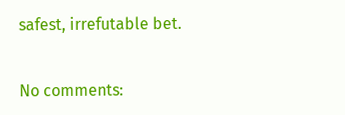safest, irrefutable bet.


No comments: